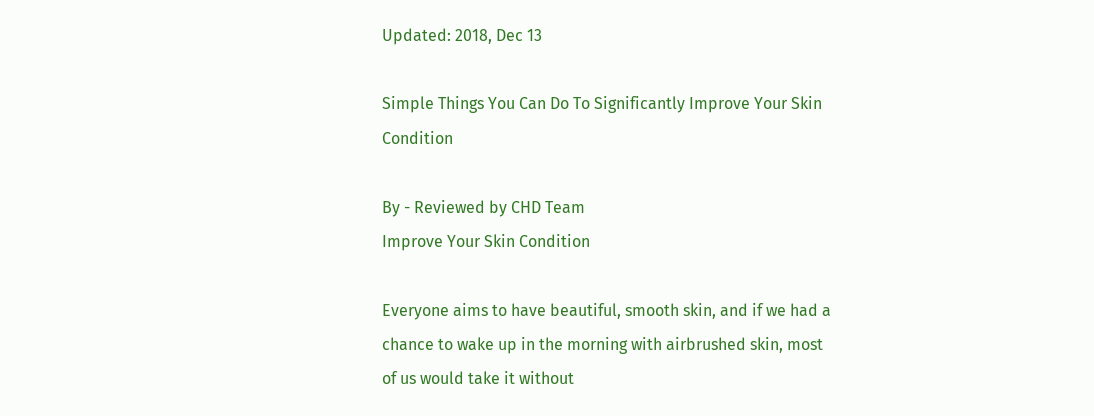Updated: 2018, Dec 13

Simple Things You Can Do To Significantly Improve Your Skin Condition

By - Reviewed by CHD Team
Improve Your Skin Condition

Everyone aims to have beautiful, smooth skin, and if we had a chance to wake up in the morning with airbrushed skin, most of us would take it without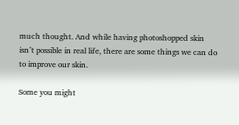much thought. And while having photoshopped skin isn’t possible in real life, there are some things we can do to improve our skin.

Some you might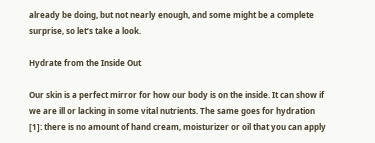already be doing, but not nearly enough, and some might be a complete surprise, so let’s take a look.

Hydrate from the Inside Out

Our skin is a perfect mirror for how our body is on the inside. It can show if we are ill or lacking in some vital nutrients. The same goes for hydration [1]: there is no amount of hand cream, moisturizer or oil that you can apply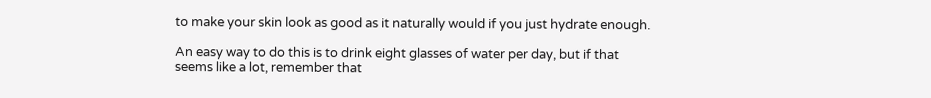to make your skin look as good as it naturally would if you just hydrate enough.

An easy way to do this is to drink eight glasses of water per day, but if that seems like a lot, remember that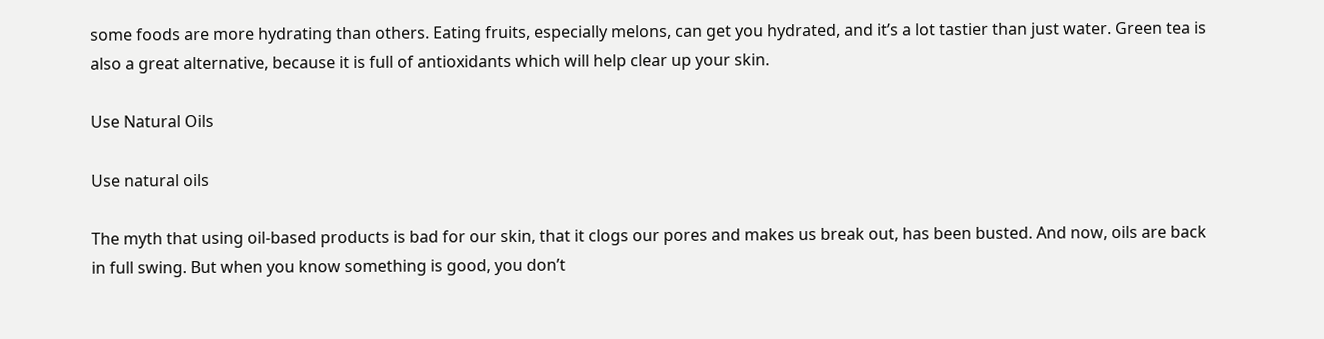some foods are more hydrating than others. Eating fruits, especially melons, can get you hydrated, and it’s a lot tastier than just water. Green tea is also a great alternative, because it is full of antioxidants which will help clear up your skin.

Use Natural Oils

Use natural oils

The myth that using oil-based products is bad for our skin, that it clogs our pores and makes us break out, has been busted. And now, oils are back in full swing. But when you know something is good, you don’t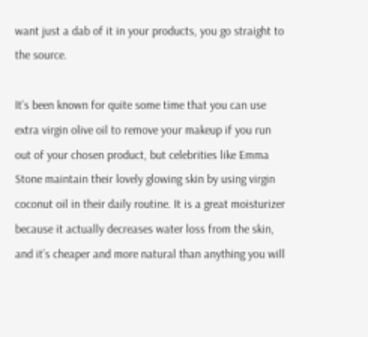want just a dab of it in your products, you go straight to the source.

It’s been known for quite some time that you can use extra virgin olive oil to remove your makeup if you run out of your chosen product, but celebrities like Emma Stone maintain their lovely glowing skin by using virgin coconut oil in their daily routine. It is a great moisturizer because it actually decreases water loss from the skin, and it’s cheaper and more natural than anything you will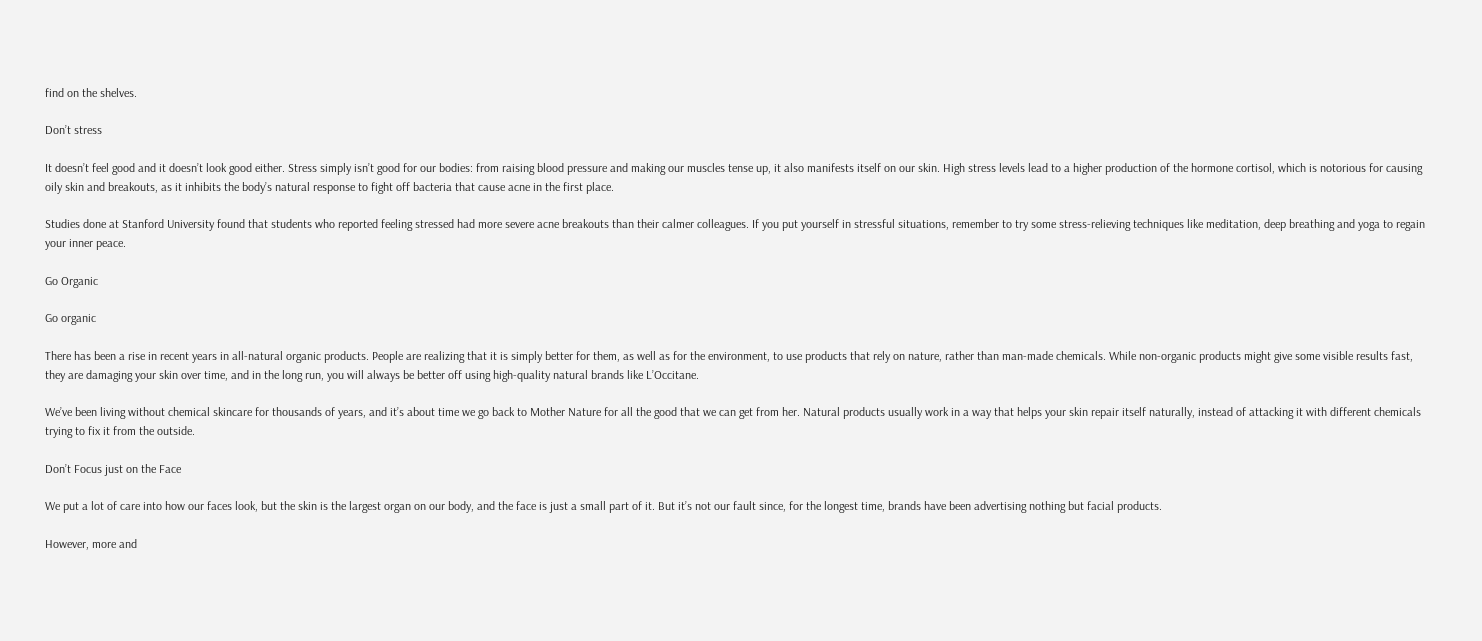find on the shelves.

Don’t stress

It doesn’t feel good and it doesn’t look good either. Stress simply isn’t good for our bodies: from raising blood pressure and making our muscles tense up, it also manifests itself on our skin. High stress levels lead to a higher production of the hormone cortisol, which is notorious for causing oily skin and breakouts, as it inhibits the body’s natural response to fight off bacteria that cause acne in the first place.

Studies done at Stanford University found that students who reported feeling stressed had more severe acne breakouts than their calmer colleagues. If you put yourself in stressful situations, remember to try some stress-relieving techniques like meditation, deep breathing and yoga to regain your inner peace.

Go Organic

Go organic

There has been a rise in recent years in all-natural organic products. People are realizing that it is simply better for them, as well as for the environment, to use products that rely on nature, rather than man-made chemicals. While non-organic products might give some visible results fast, they are damaging your skin over time, and in the long run, you will always be better off using high-quality natural brands like L’Occitane.

We’ve been living without chemical skincare for thousands of years, and it’s about time we go back to Mother Nature for all the good that we can get from her. Natural products usually work in a way that helps your skin repair itself naturally, instead of attacking it with different chemicals trying to fix it from the outside.

Don’t Focus just on the Face

We put a lot of care into how our faces look, but the skin is the largest organ on our body, and the face is just a small part of it. But it’s not our fault since, for the longest time, brands have been advertising nothing but facial products.

However, more and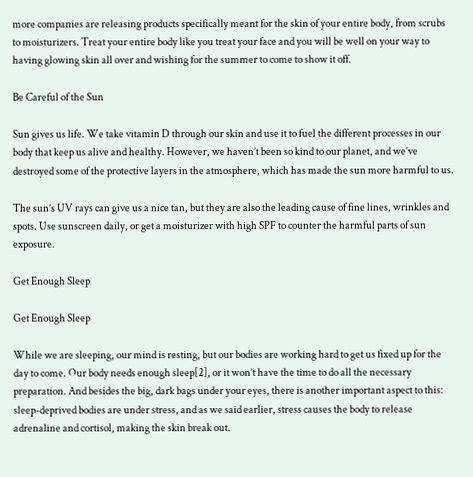more companies are releasing products specifically meant for the skin of your entire body, from scrubs to moisturizers. Treat your entire body like you treat your face and you will be well on your way to having glowing skin all over and wishing for the summer to come to show it off.

Be Careful of the Sun

Sun gives us life. We take vitamin D through our skin and use it to fuel the different processes in our body that keep us alive and healthy. However, we haven’t been so kind to our planet, and we’ve destroyed some of the protective layers in the atmosphere, which has made the sun more harmful to us.

The sun’s UV rays can give us a nice tan, but they are also the leading cause of fine lines, wrinkles and spots. Use sunscreen daily, or get a moisturizer with high SPF to counter the harmful parts of sun exposure.

Get Enough Sleep

Get Enough Sleep

While we are sleeping, our mind is resting, but our bodies are working hard to get us fixed up for the day to come. Our body needs enough sleep[2], or it won’t have the time to do all the necessary preparation. And besides the big, dark bags under your eyes, there is another important aspect to this: sleep-deprived bodies are under stress, and as we said earlier, stress causes the body to release adrenaline and cortisol, making the skin break out.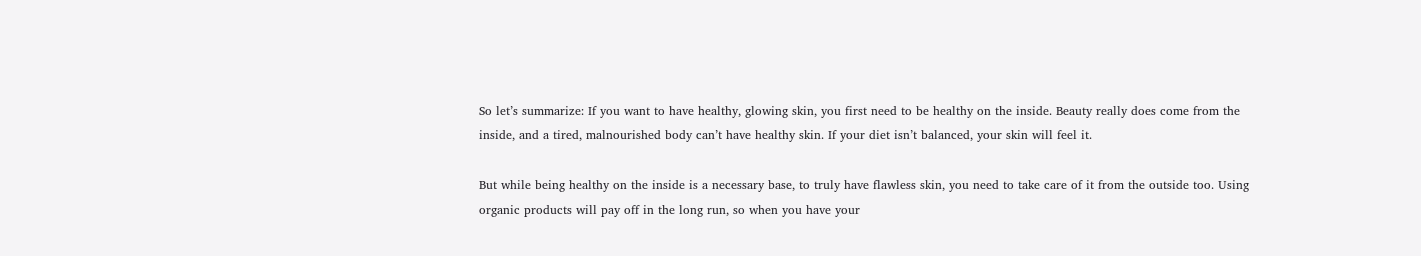So let’s summarize: If you want to have healthy, glowing skin, you first need to be healthy on the inside. Beauty really does come from the inside, and a tired, malnourished body can’t have healthy skin. If your diet isn’t balanced, your skin will feel it.

But while being healthy on the inside is a necessary base, to truly have flawless skin, you need to take care of it from the outside too. Using organic products will pay off in the long run, so when you have your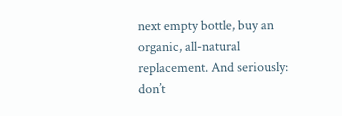next empty bottle, buy an organic, all-natural replacement. And seriously: don’t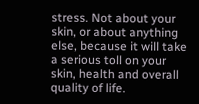stress. Not about your skin, or about anything else, because it will take a serious toll on your skin, health and overall quality of life.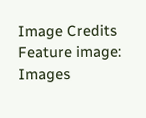Image Credits
Feature image: Images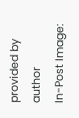provided by author
In-Post Image: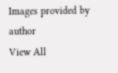Images provided by author
View All